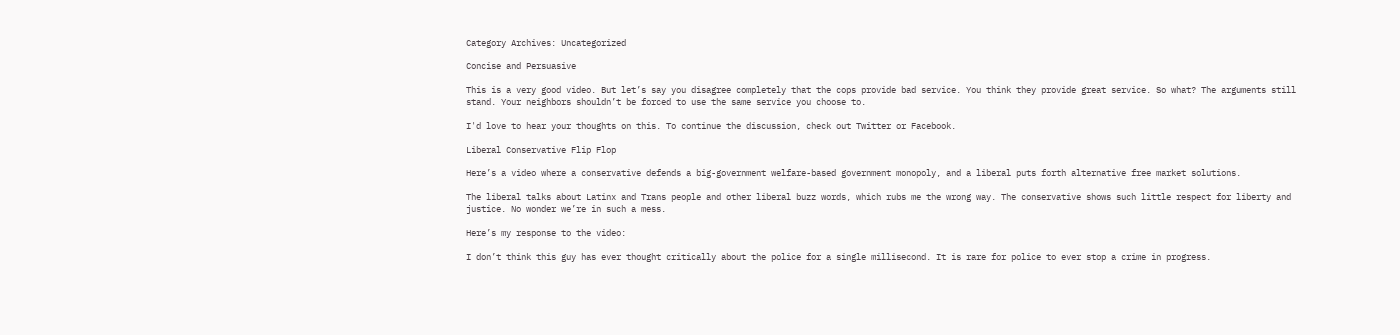Category Archives: Uncategorized

Concise and Persuasive

This is a very good video. But let’s say you disagree completely that the cops provide bad service. You think they provide great service. So what? The arguments still stand. Your neighbors shouldn’t be forced to use the same service you choose to.

I'd love to hear your thoughts on this. To continue the discussion, check out Twitter or Facebook.

Liberal Conservative Flip Flop

Here’s a video where a conservative defends a big-government welfare-based government monopoly, and a liberal puts forth alternative free market solutions.

The liberal talks about Latinx and Trans people and other liberal buzz words, which rubs me the wrong way. The conservative shows such little respect for liberty and justice. No wonder we’re in such a mess.

Here’s my response to the video:

I don’t think this guy has ever thought critically about the police for a single millisecond. It is rare for police to ever stop a crime in progress.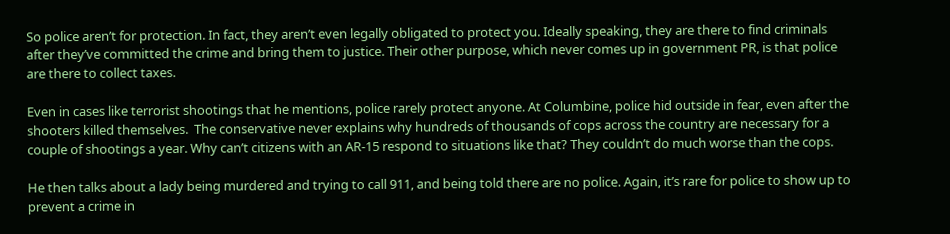So police aren’t for protection. In fact, they aren’t even legally obligated to protect you. Ideally speaking, they are there to find criminals after they’ve committed the crime and bring them to justice. Their other purpose, which never comes up in government PR, is that police are there to collect taxes.

Even in cases like terrorist shootings that he mentions, police rarely protect anyone. At Columbine, police hid outside in fear, even after the shooters killed themselves.  The conservative never explains why hundreds of thousands of cops across the country are necessary for a couple of shootings a year. Why can’t citizens with an AR-15 respond to situations like that? They couldn’t do much worse than the cops.

He then talks about a lady being murdered and trying to call 911, and being told there are no police. Again, it’s rare for police to show up to prevent a crime in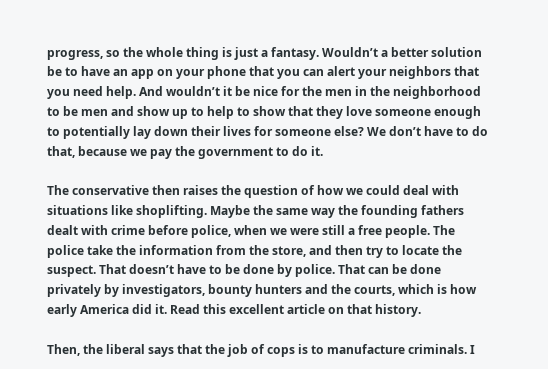progress, so the whole thing is just a fantasy. Wouldn’t a better solution be to have an app on your phone that you can alert your neighbors that you need help. And wouldn’t it be nice for the men in the neighborhood to be men and show up to help to show that they love someone enough to potentially lay down their lives for someone else? We don’t have to do that, because we pay the government to do it.

The conservative then raises the question of how we could deal with situations like shoplifting. Maybe the same way the founding fathers dealt with crime before police, when we were still a free people. The police take the information from the store, and then try to locate the suspect. That doesn’t have to be done by police. That can be done privately by investigators, bounty hunters and the courts, which is how early America did it. Read this excellent article on that history.

Then, the liberal says that the job of cops is to manufacture criminals. I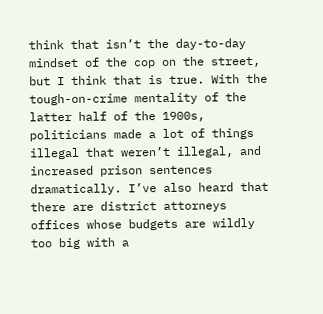think that isn’t the day-to-day mindset of the cop on the street, but I think that is true. With the tough-on-crime mentality of the latter half of the 1900s, politicians made a lot of things illegal that weren’t illegal, and increased prison sentences dramatically. I’ve also heard that there are district attorneys offices whose budgets are wildly too big with a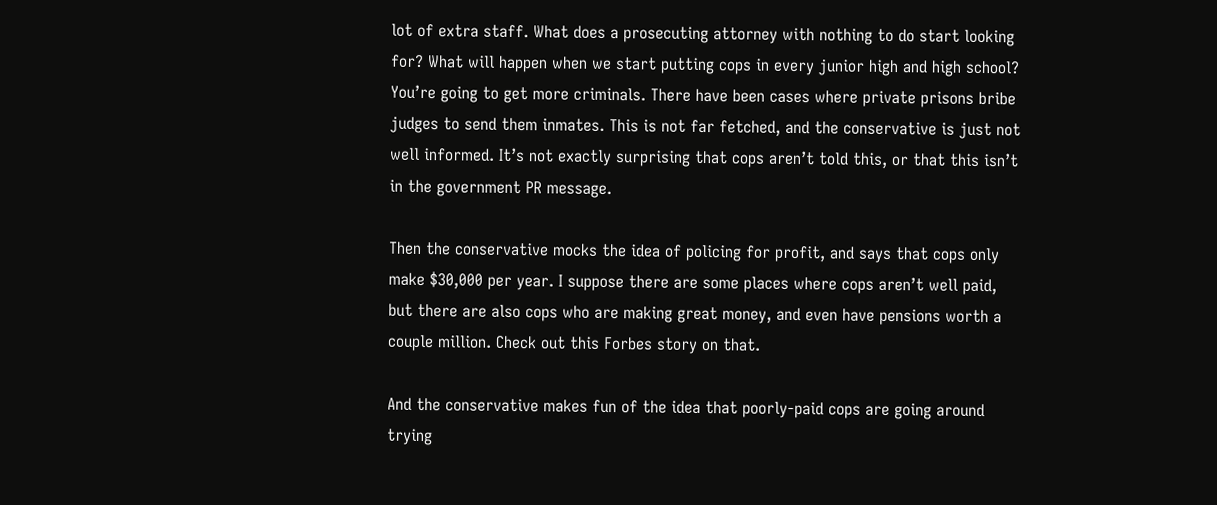lot of extra staff. What does a prosecuting attorney with nothing to do start looking for? What will happen when we start putting cops in every junior high and high school? You’re going to get more criminals. There have been cases where private prisons bribe judges to send them inmates. This is not far fetched, and the conservative is just not well informed. It’s not exactly surprising that cops aren’t told this, or that this isn’t in the government PR message.

Then the conservative mocks the idea of policing for profit, and says that cops only make $30,000 per year. I suppose there are some places where cops aren’t well paid, but there are also cops who are making great money, and even have pensions worth a couple million. Check out this Forbes story on that.

And the conservative makes fun of the idea that poorly-paid cops are going around trying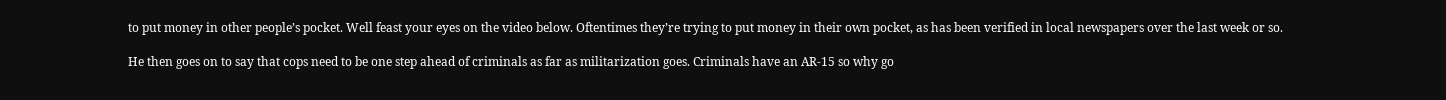to put money in other people’s pocket. Well feast your eyes on the video below. Oftentimes they’re trying to put money in their own pocket, as has been verified in local newspapers over the last week or so.

He then goes on to say that cops need to be one step ahead of criminals as far as militarization goes. Criminals have an AR-15 so why go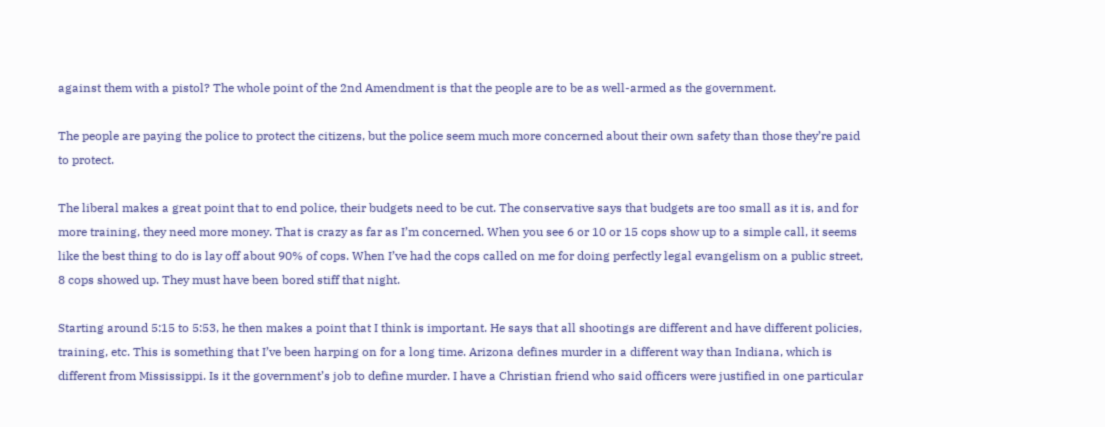against them with a pistol? The whole point of the 2nd Amendment is that the people are to be as well-armed as the government.

The people are paying the police to protect the citizens, but the police seem much more concerned about their own safety than those they’re paid to protect.

The liberal makes a great point that to end police, their budgets need to be cut. The conservative says that budgets are too small as it is, and for more training, they need more money. That is crazy as far as I’m concerned. When you see 6 or 10 or 15 cops show up to a simple call, it seems like the best thing to do is lay off about 90% of cops. When I’ve had the cops called on me for doing perfectly legal evangelism on a public street, 8 cops showed up. They must have been bored stiff that night.

Starting around 5:15 to 5:53, he then makes a point that I think is important. He says that all shootings are different and have different policies, training, etc. This is something that I’ve been harping on for a long time. Arizona defines murder in a different way than Indiana, which is different from Mississippi. Is it the government’s job to define murder. I have a Christian friend who said officers were justified in one particular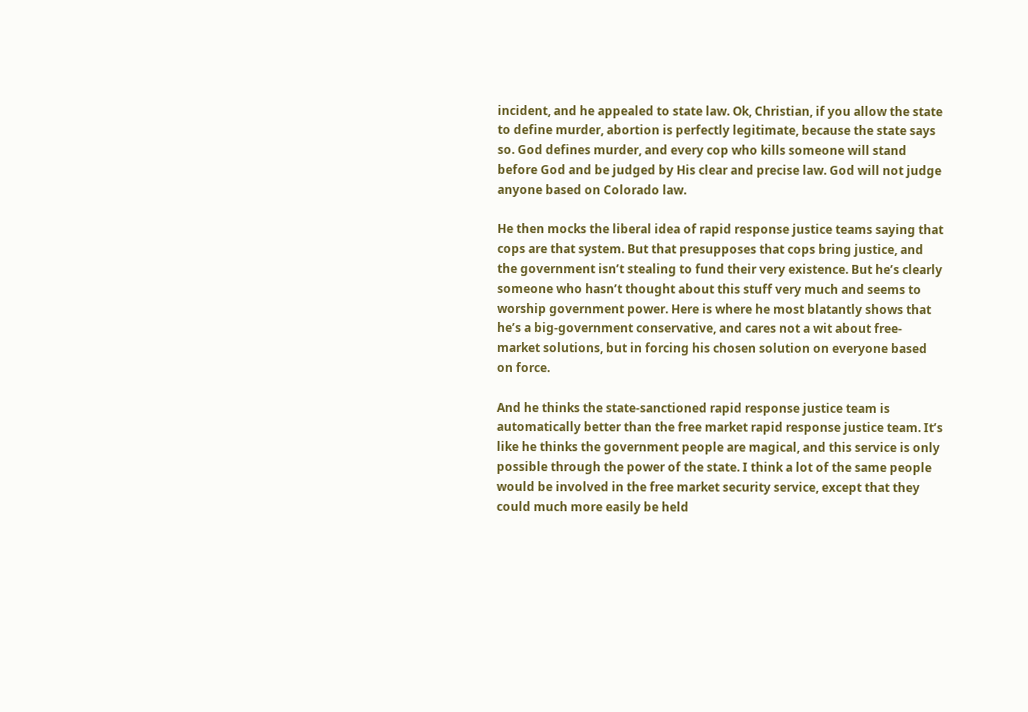incident, and he appealed to state law. Ok, Christian, if you allow the state to define murder, abortion is perfectly legitimate, because the state says so. God defines murder, and every cop who kills someone will stand before God and be judged by His clear and precise law. God will not judge anyone based on Colorado law.

He then mocks the liberal idea of rapid response justice teams saying that cops are that system. But that presupposes that cops bring justice, and the government isn’t stealing to fund their very existence. But he’s clearly someone who hasn’t thought about this stuff very much and seems to worship government power. Here is where he most blatantly shows that he’s a big-government conservative, and cares not a wit about free-market solutions, but in forcing his chosen solution on everyone based on force.

And he thinks the state-sanctioned rapid response justice team is automatically better than the free market rapid response justice team. It’s like he thinks the government people are magical, and this service is only possible through the power of the state. I think a lot of the same people would be involved in the free market security service, except that they could much more easily be held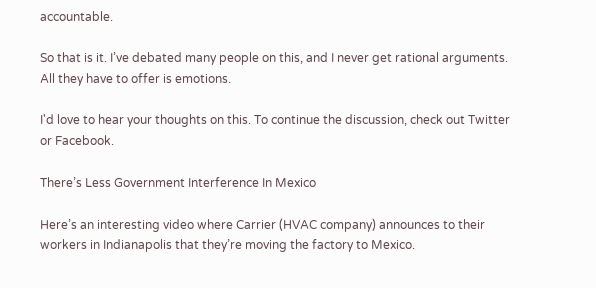accountable.

So that is it. I’ve debated many people on this, and I never get rational arguments. All they have to offer is emotions.

I'd love to hear your thoughts on this. To continue the discussion, check out Twitter or Facebook.

There’s Less Government Interference In Mexico

Here’s an interesting video where Carrier (HVAC company) announces to their workers in Indianapolis that they’re moving the factory to Mexico.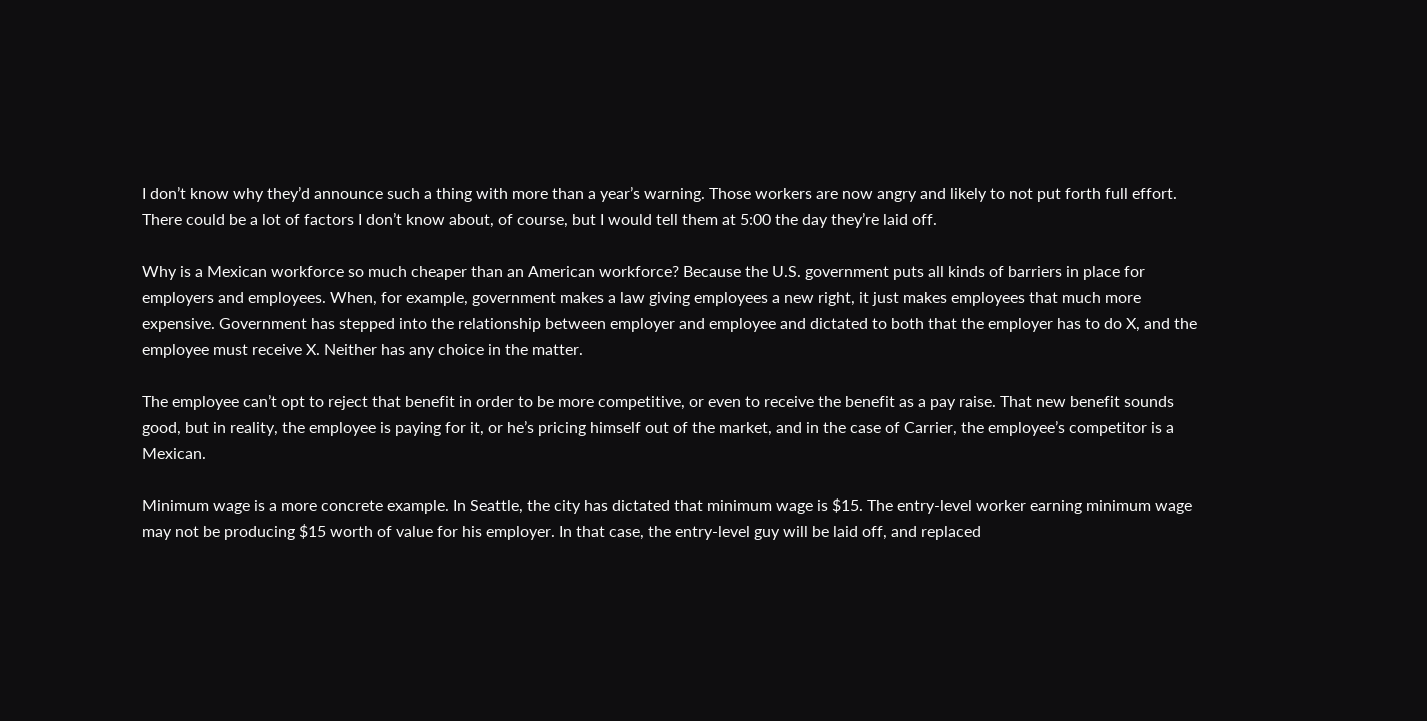I don’t know why they’d announce such a thing with more than a year’s warning. Those workers are now angry and likely to not put forth full effort. There could be a lot of factors I don’t know about, of course, but I would tell them at 5:00 the day they’re laid off.

Why is a Mexican workforce so much cheaper than an American workforce? Because the U.S. government puts all kinds of barriers in place for employers and employees. When, for example, government makes a law giving employees a new right, it just makes employees that much more expensive. Government has stepped into the relationship between employer and employee and dictated to both that the employer has to do X, and the employee must receive X. Neither has any choice in the matter.

The employee can’t opt to reject that benefit in order to be more competitive, or even to receive the benefit as a pay raise. That new benefit sounds good, but in reality, the employee is paying for it, or he’s pricing himself out of the market, and in the case of Carrier, the employee’s competitor is a Mexican.

Minimum wage is a more concrete example. In Seattle, the city has dictated that minimum wage is $15. The entry-level worker earning minimum wage may not be producing $15 worth of value for his employer. In that case, the entry-level guy will be laid off, and replaced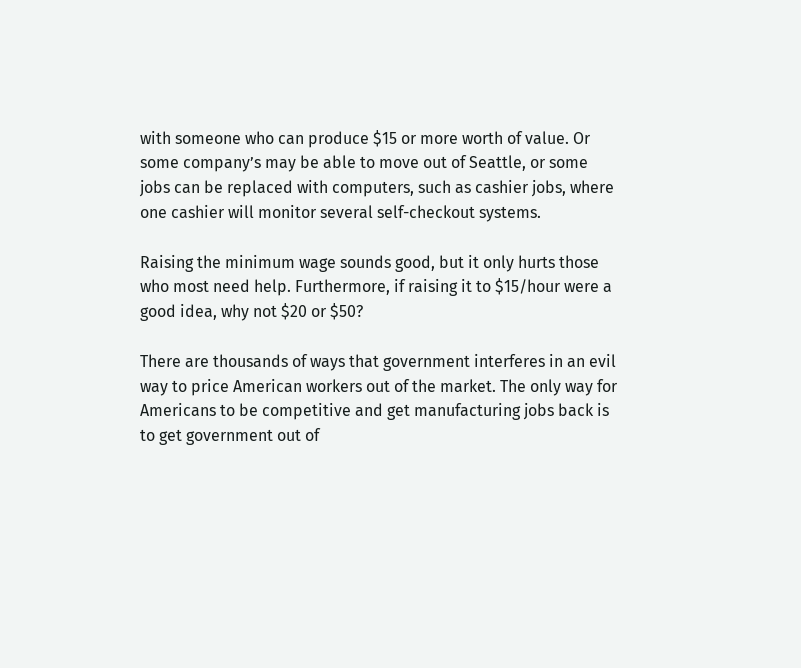with someone who can produce $15 or more worth of value. Or some company’s may be able to move out of Seattle, or some jobs can be replaced with computers, such as cashier jobs, where one cashier will monitor several self-checkout systems.

Raising the minimum wage sounds good, but it only hurts those who most need help. Furthermore, if raising it to $15/hour were a good idea, why not $20 or $50?

There are thousands of ways that government interferes in an evil way to price American workers out of the market. The only way for Americans to be competitive and get manufacturing jobs back is to get government out of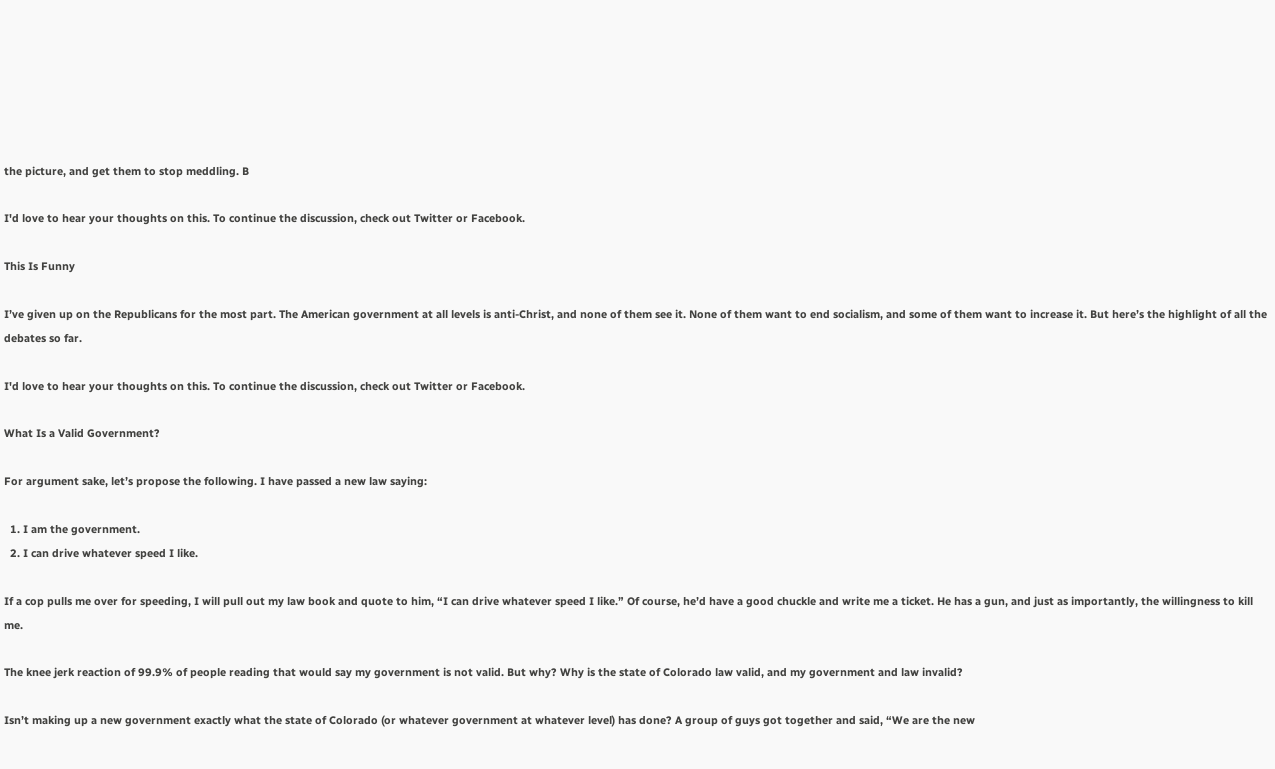the picture, and get them to stop meddling. B

I'd love to hear your thoughts on this. To continue the discussion, check out Twitter or Facebook.

This Is Funny

I’ve given up on the Republicans for the most part. The American government at all levels is anti-Christ, and none of them see it. None of them want to end socialism, and some of them want to increase it. But here’s the highlight of all the debates so far.

I'd love to hear your thoughts on this. To continue the discussion, check out Twitter or Facebook.

What Is a Valid Government?

For argument sake, let’s propose the following. I have passed a new law saying:

  1. I am the government.
  2. I can drive whatever speed I like.

If a cop pulls me over for speeding, I will pull out my law book and quote to him, “I can drive whatever speed I like.” Of course, he’d have a good chuckle and write me a ticket. He has a gun, and just as importantly, the willingness to kill me.

The knee jerk reaction of 99.9% of people reading that would say my government is not valid. But why? Why is the state of Colorado law valid, and my government and law invalid?

Isn’t making up a new government exactly what the state of Colorado (or whatever government at whatever level) has done? A group of guys got together and said, “We are the new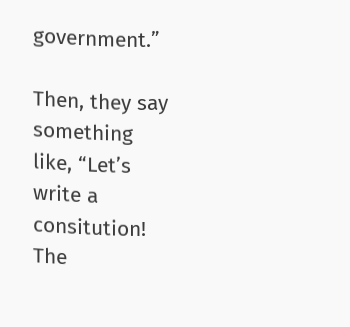government.”

Then, they say something like, “Let’s write a consitution! The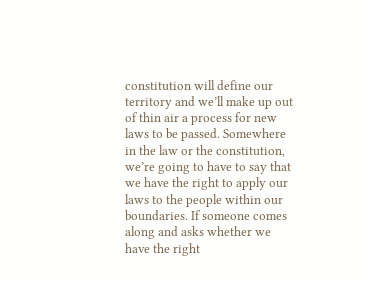constitution will define our territory and we’ll make up out of thin air a process for new laws to be passed. Somewhere in the law or the constitution, we’re going to have to say that we have the right to apply our laws to the people within our boundaries. If someone comes along and asks whether we have the right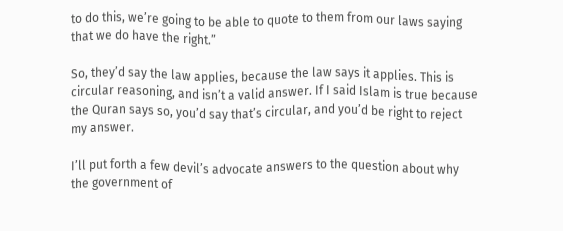to do this, we’re going to be able to quote to them from our laws saying that we do have the right.”

So, they’d say the law applies, because the law says it applies. This is circular reasoning, and isn’t a valid answer. If I said Islam is true because the Quran says so, you’d say that’s circular, and you’d be right to reject my answer.

I’ll put forth a few devil’s advocate answers to the question about why the government of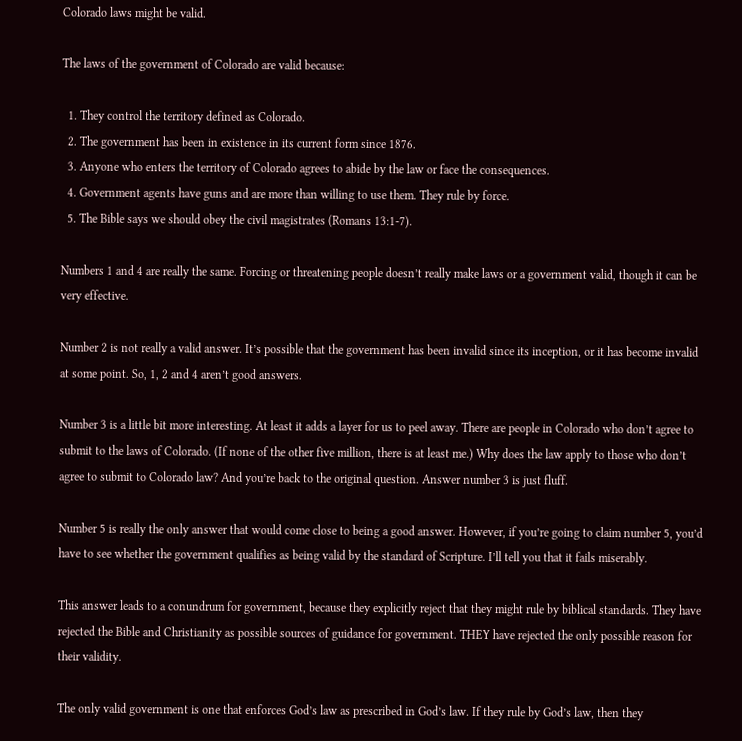Colorado laws might be valid.

The laws of the government of Colorado are valid because:

  1. They control the territory defined as Colorado.
  2. The government has been in existence in its current form since 1876.
  3. Anyone who enters the territory of Colorado agrees to abide by the law or face the consequences.
  4. Government agents have guns and are more than willing to use them. They rule by force.
  5. The Bible says we should obey the civil magistrates (Romans 13:1-7).

Numbers 1 and 4 are really the same. Forcing or threatening people doesn’t really make laws or a government valid, though it can be very effective.

Number 2 is not really a valid answer. It’s possible that the government has been invalid since its inception, or it has become invalid at some point. So, 1, 2 and 4 aren’t good answers.

Number 3 is a little bit more interesting. At least it adds a layer for us to peel away. There are people in Colorado who don’t agree to submit to the laws of Colorado. (If none of the other five million, there is at least me.) Why does the law apply to those who don’t agree to submit to Colorado law? And you’re back to the original question. Answer number 3 is just fluff.

Number 5 is really the only answer that would come close to being a good answer. However, if you’re going to claim number 5, you’d have to see whether the government qualifies as being valid by the standard of Scripture. I’ll tell you that it fails miserably.

This answer leads to a conundrum for government, because they explicitly reject that they might rule by biblical standards. They have rejected the Bible and Christianity as possible sources of guidance for government. THEY have rejected the only possible reason for their validity.

The only valid government is one that enforces God’s law as prescribed in God’s law. If they rule by God’s law, then they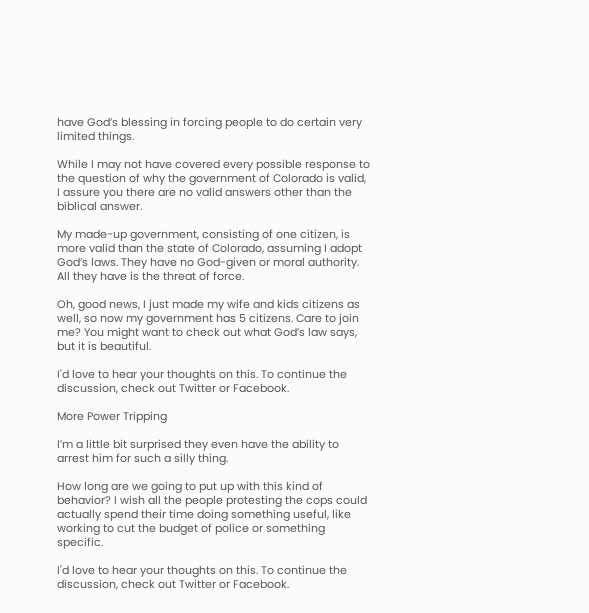have God’s blessing in forcing people to do certain very limited things.

While I may not have covered every possible response to the question of why the government of Colorado is valid, I assure you there are no valid answers other than the biblical answer.

My made-up government, consisting of one citizen, is more valid than the state of Colorado, assuming I adopt God’s laws. They have no God-given or moral authority. All they have is the threat of force.

Oh, good news, I just made my wife and kids citizens as well, so now my government has 5 citizens. Care to join me? You might want to check out what God’s law says, but it is beautiful.

I'd love to hear your thoughts on this. To continue the discussion, check out Twitter or Facebook.

More Power Tripping

I’m a little bit surprised they even have the ability to arrest him for such a silly thing.

How long are we going to put up with this kind of behavior? I wish all the people protesting the cops could actually spend their time doing something useful, like working to cut the budget of police or something specific.

I'd love to hear your thoughts on this. To continue the discussion, check out Twitter or Facebook.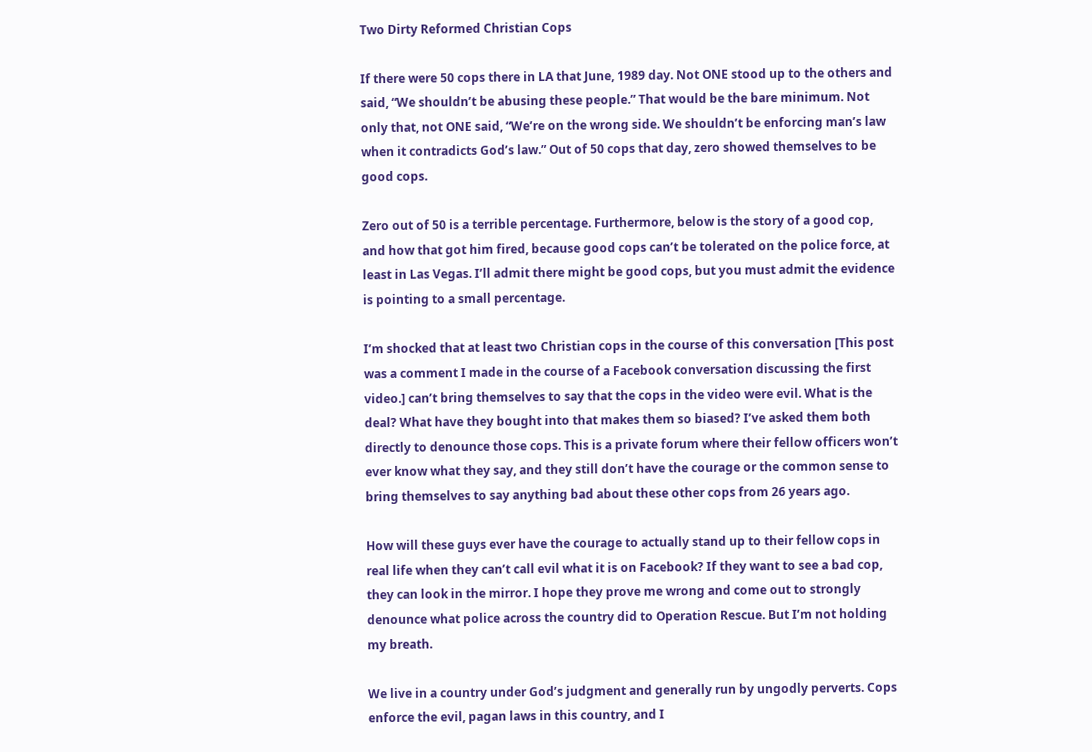Two Dirty Reformed Christian Cops

If there were 50 cops there in LA that June, 1989 day. Not ONE stood up to the others and said, “We shouldn’t be abusing these people.” That would be the bare minimum. Not only that, not ONE said, “We’re on the wrong side. We shouldn’t be enforcing man’s law when it contradicts God’s law.” Out of 50 cops that day, zero showed themselves to be good cops.

Zero out of 50 is a terrible percentage. Furthermore, below is the story of a good cop, and how that got him fired, because good cops can’t be tolerated on the police force, at least in Las Vegas. I’ll admit there might be good cops, but you must admit the evidence is pointing to a small percentage.

I’m shocked that at least two Christian cops in the course of this conversation [This post was a comment I made in the course of a Facebook conversation discussing the first video.] can’t bring themselves to say that the cops in the video were evil. What is the deal? What have they bought into that makes them so biased? I’ve asked them both directly to denounce those cops. This is a private forum where their fellow officers won’t ever know what they say, and they still don’t have the courage or the common sense to bring themselves to say anything bad about these other cops from 26 years ago.

How will these guys ever have the courage to actually stand up to their fellow cops in real life when they can’t call evil what it is on Facebook? If they want to see a bad cop, they can look in the mirror. I hope they prove me wrong and come out to strongly denounce what police across the country did to Operation Rescue. But I’m not holding my breath.

We live in a country under God’s judgment and generally run by ungodly perverts. Cops enforce the evil, pagan laws in this country, and I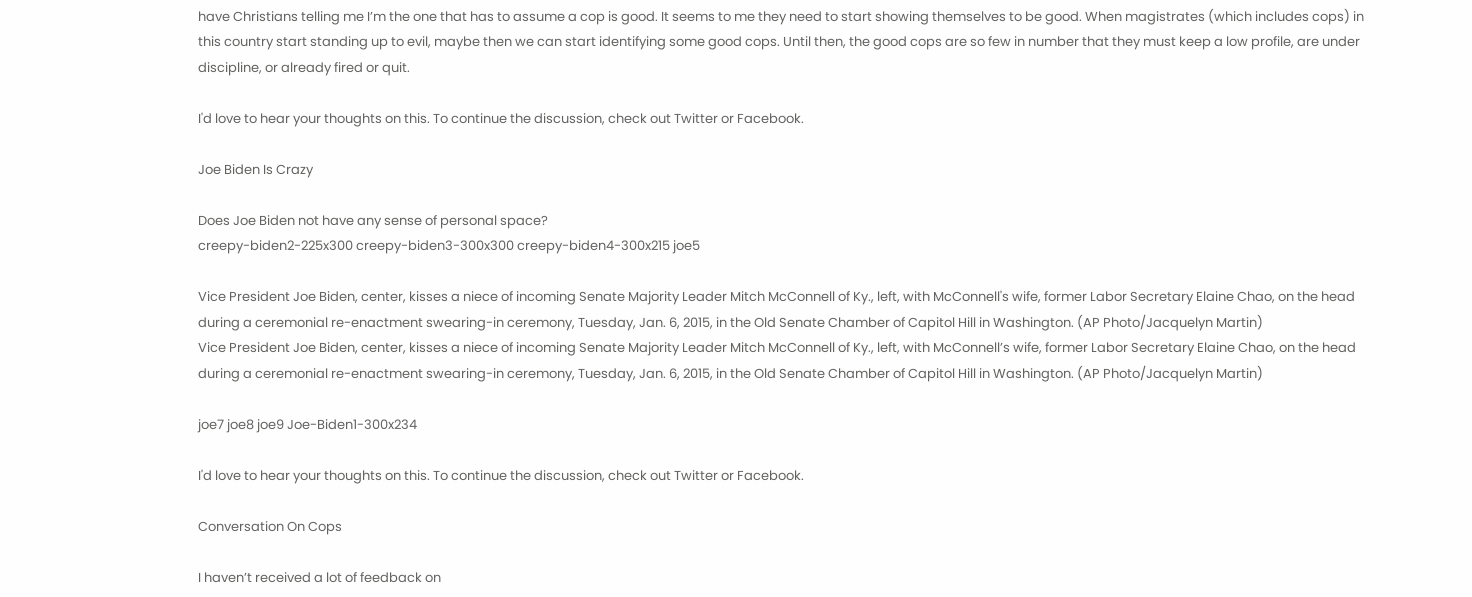have Christians telling me I’m the one that has to assume a cop is good. It seems to me they need to start showing themselves to be good. When magistrates (which includes cops) in this country start standing up to evil, maybe then we can start identifying some good cops. Until then, the good cops are so few in number that they must keep a low profile, are under discipline, or already fired or quit.

I'd love to hear your thoughts on this. To continue the discussion, check out Twitter or Facebook.

Joe Biden Is Crazy

Does Joe Biden not have any sense of personal space?
creepy-biden2-225x300 creepy-biden3-300x300 creepy-biden4-300x215 joe5

Vice President Joe Biden, center, kisses a niece of incoming Senate Majority Leader Mitch McConnell of Ky., left, with McConnell's wife, former Labor Secretary Elaine Chao, on the head during a ceremonial re-enactment swearing-in ceremony, Tuesday, Jan. 6, 2015, in the Old Senate Chamber of Capitol Hill in Washington. (AP Photo/Jacquelyn Martin)
Vice President Joe Biden, center, kisses a niece of incoming Senate Majority Leader Mitch McConnell of Ky., left, with McConnell’s wife, former Labor Secretary Elaine Chao, on the head during a ceremonial re-enactment swearing-in ceremony, Tuesday, Jan. 6, 2015, in the Old Senate Chamber of Capitol Hill in Washington. (AP Photo/Jacquelyn Martin)

joe7 joe8 joe9 Joe-Biden1-300x234

I'd love to hear your thoughts on this. To continue the discussion, check out Twitter or Facebook.

Conversation On Cops

I haven’t received a lot of feedback on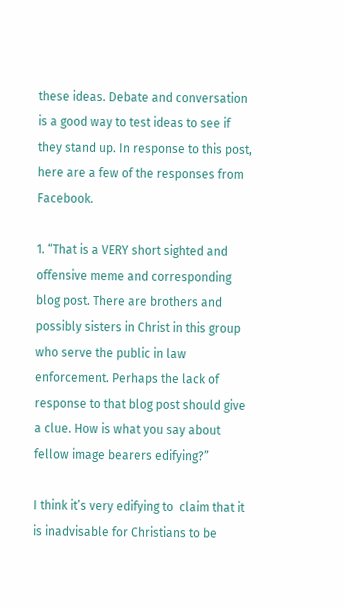these ideas. Debate and conversation is a good way to test ideas to see if they stand up. In response to this post, here are a few of the responses from Facebook.

1. “That is a VERY short sighted and offensive meme and corresponding blog post. There are brothers and possibly sisters in Christ in this group who serve the public in law enforcement. Perhaps the lack of response to that blog post should give a clue. How is what you say about fellow image bearers edifying?”

I think it’s very edifying to  claim that it is inadvisable for Christians to be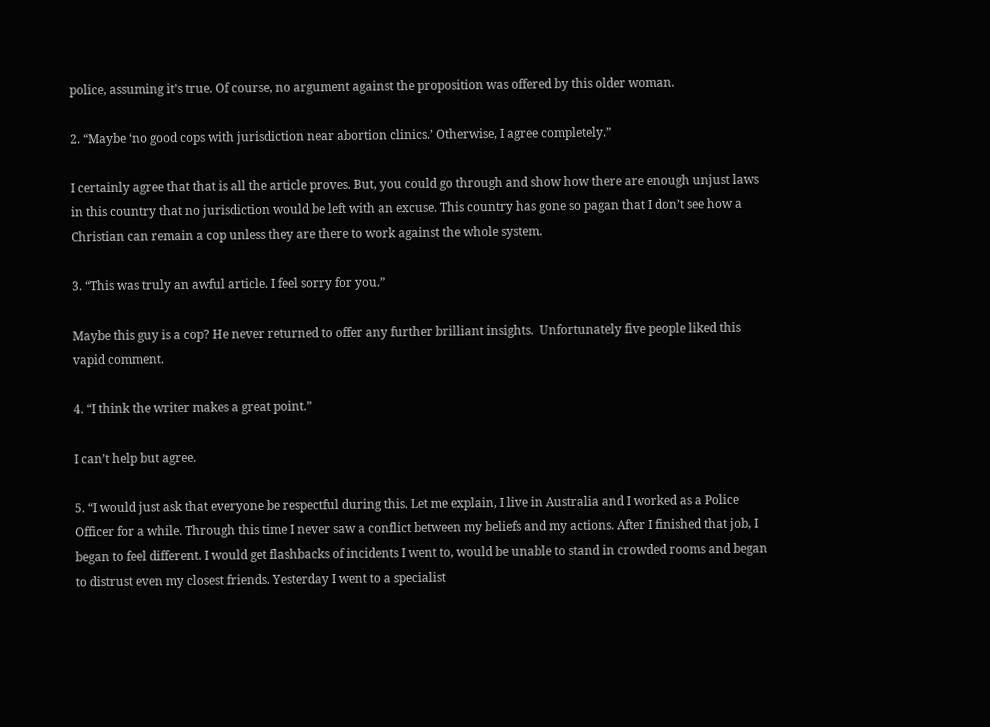police, assuming it’s true. Of course, no argument against the proposition was offered by this older woman.

2. “Maybe ‘no good cops with jurisdiction near abortion clinics.’ Otherwise, I agree completely.”

I certainly agree that that is all the article proves. But, you could go through and show how there are enough unjust laws in this country that no jurisdiction would be left with an excuse. This country has gone so pagan that I don’t see how a Christian can remain a cop unless they are there to work against the whole system.

3. “This was truly an awful article. I feel sorry for you.”

Maybe this guy is a cop? He never returned to offer any further brilliant insights.  Unfortunately five people liked this vapid comment.

4. “I think the writer makes a great point.”

I can’t help but agree.

5. “I would just ask that everyone be respectful during this. Let me explain, I live in Australia and I worked as a Police Officer for a while. Through this time I never saw a conflict between my beliefs and my actions. After I finished that job, I began to feel different. I would get flashbacks of incidents I went to, would be unable to stand in crowded rooms and began to distrust even my closest friends. Yesterday I went to a specialist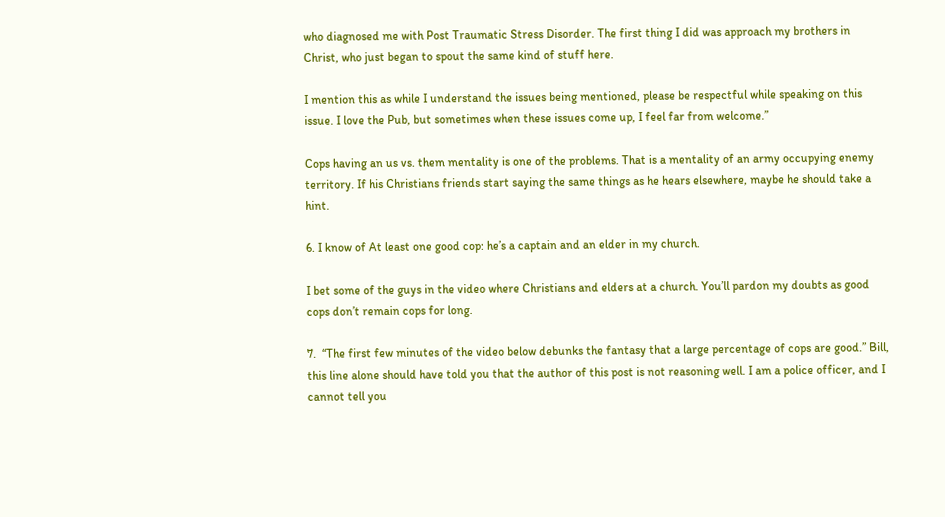who diagnosed me with Post Traumatic Stress Disorder. The first thing I did was approach my brothers in Christ, who just began to spout the same kind of stuff here.

I mention this as while I understand the issues being mentioned, please be respectful while speaking on this issue. I love the Pub, but sometimes when these issues come up, I feel far from welcome.”

Cops having an us vs. them mentality is one of the problems. That is a mentality of an army occupying enemy territory. If his Christians friends start saying the same things as he hears elsewhere, maybe he should take a hint.

6. I know of At least one good cop: he’s a captain and an elder in my church.

I bet some of the guys in the video where Christians and elders at a church. You’ll pardon my doubts as good cops don’t remain cops for long.

7.  “The first few minutes of the video below debunks the fantasy that a large percentage of cops are good.” Bill, this line alone should have told you that the author of this post is not reasoning well. I am a police officer, and I cannot tell you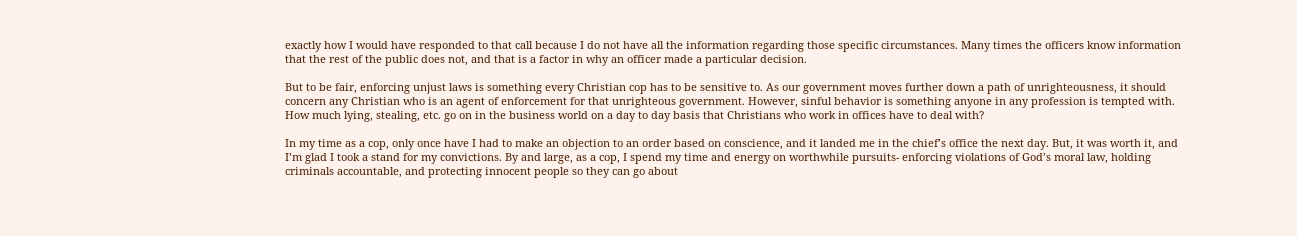exactly how I would have responded to that call because I do not have all the information regarding those specific circumstances. Many times the officers know information that the rest of the public does not, and that is a factor in why an officer made a particular decision.

But to be fair, enforcing unjust laws is something every Christian cop has to be sensitive to. As our government moves further down a path of unrighteousness, it should concern any Christian who is an agent of enforcement for that unrighteous government. However, sinful behavior is something anyone in any profession is tempted with. How much lying, stealing, etc. go on in the business world on a day to day basis that Christians who work in offices have to deal with?

In my time as a cop, only once have I had to make an objection to an order based on conscience, and it landed me in the chief’s office the next day. But, it was worth it, and I’m glad I took a stand for my convictions. By and large, as a cop, I spend my time and energy on worthwhile pursuits- enforcing violations of God’s moral law, holding criminals accountable, and protecting innocent people so they can go about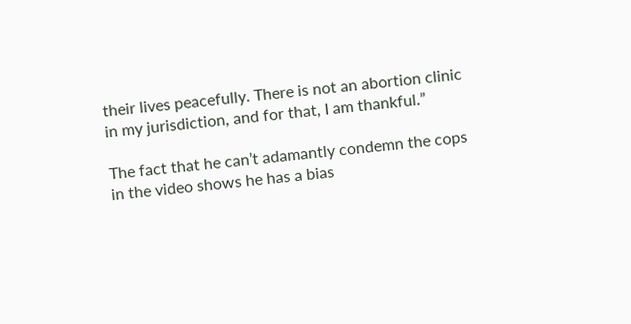their lives peacefully. There is not an abortion clinic in my jurisdiction, and for that, I am thankful.”

The fact that he can’t adamantly condemn the cops in the video shows he has a bias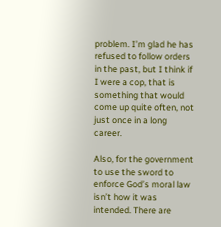problem. I’m glad he has refused to follow orders in the past, but I think if I were a cop, that is something that would come up quite often, not just once in a long career.

Also, for the government to use the sword to enforce God’s moral law isn’t how it was intended. There are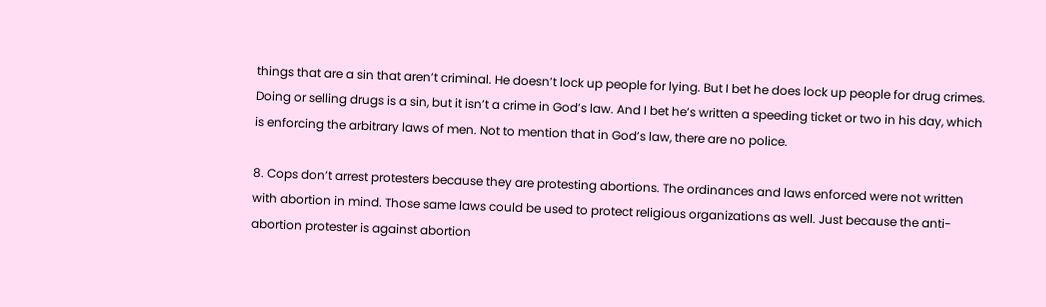things that are a sin that aren’t criminal. He doesn’t lock up people for lying. But I bet he does lock up people for drug crimes. Doing or selling drugs is a sin, but it isn’t a crime in God’s law. And I bet he’s written a speeding ticket or two in his day, which is enforcing the arbitrary laws of men. Not to mention that in God’s law, there are no police.

8. Cops don’t arrest protesters because they are protesting abortions. The ordinances and laws enforced were not written with abortion in mind. Those same laws could be used to protect religious organizations as well. Just because the anti-abortion protester is against abortion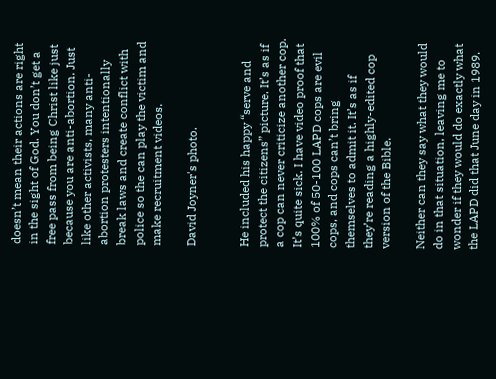doesn’t mean their actions are right in the sight of God. You don’t get a free pass from being Christ like just because you are anti-abortion. Just like other activists, many anti-abortion protesters intentionally break laws and create conflict with police so the can play the victim and make recruitment videos.

David Joyner's photo.


He included his happy “serve and protect the citizens” picture. It’s as if a cop can never criticize another cop. It’s quite sick. I have video proof that 100% of 50-100 LAPD cops are evil cops, and cops can’t bring themselves to admit it. It’s as if they’re reading a highly-edited cop version of the Bible.

Neither can they say what they would do in that situation, leaving me to wonder if they would do exactly what the LAPD did that June day in 1989.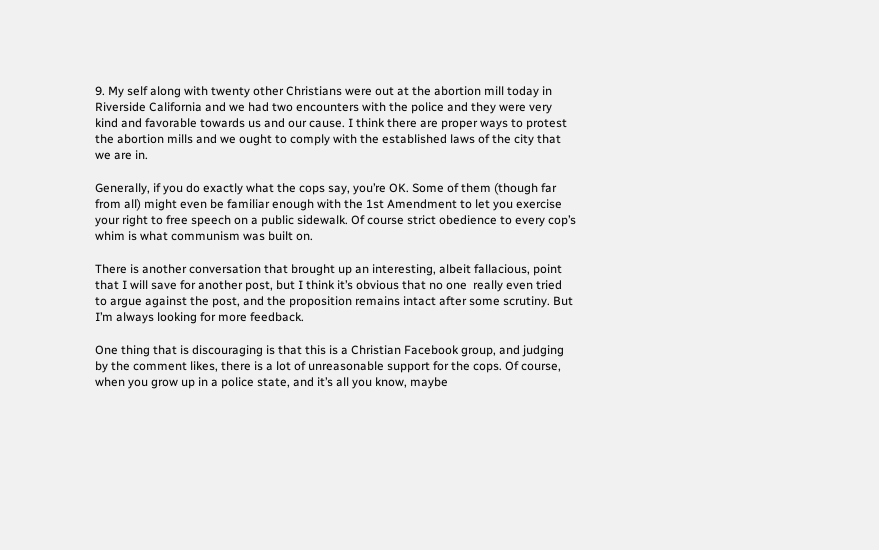9. My self along with twenty other Christians were out at the abortion mill today in Riverside California and we had two encounters with the police and they were very kind and favorable towards us and our cause. I think there are proper ways to protest the abortion mills and we ought to comply with the established laws of the city that we are in.

Generally, if you do exactly what the cops say, you’re OK. Some of them (though far from all) might even be familiar enough with the 1st Amendment to let you exercise your right to free speech on a public sidewalk. Of course strict obedience to every cop’s whim is what communism was built on.

There is another conversation that brought up an interesting, albeit fallacious, point that I will save for another post, but I think it’s obvious that no one  really even tried to argue against the post, and the proposition remains intact after some scrutiny. But I’m always looking for more feedback.

One thing that is discouraging is that this is a Christian Facebook group, and judging by the comment likes, there is a lot of unreasonable support for the cops. Of course, when you grow up in a police state, and it’s all you know, maybe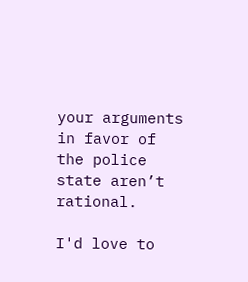your arguments in favor of the police state aren’t rational.

I'd love to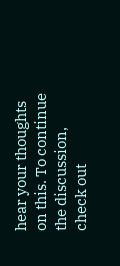hear your thoughts on this. To continue the discussion, check out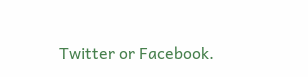Twitter or Facebook.